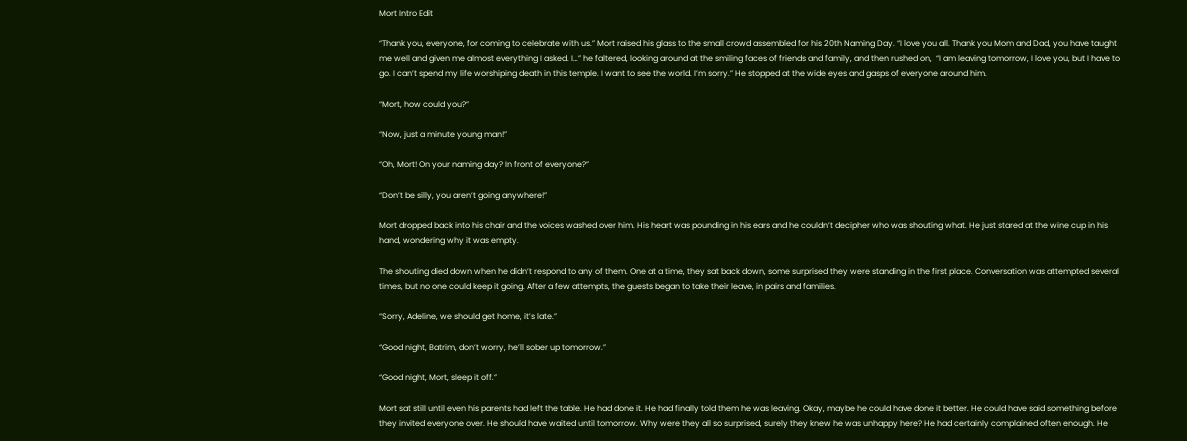Mort Intro Edit

“Thank you, everyone, for coming to celebrate with us.” Mort raised his glass to the small crowd assembled for his 20th Naming Day. “I love you all. Thank you Mom and Dad, you have taught me well and given me almost everything I asked. I…” he faltered, looking around at the smiling faces of friends and family, and then rushed on,  “I am leaving tomorrow, I love you, but I have to go. I can’t spend my life worshiping death in this temple. I want to see the world. I’m sorry.” He stopped at the wide eyes and gasps of everyone around him.

“Mort, how could you?”

“Now, just a minute young man!”

“Oh, Mort! On your naming day? In front of everyone?”

“Don’t be silly, you aren’t going anywhere!”

Mort dropped back into his chair and the voices washed over him. His heart was pounding in his ears and he couldn’t decipher who was shouting what. He just stared at the wine cup in his hand, wondering why it was empty.

The shouting died down when he didn’t respond to any of them. One at a time, they sat back down, some surprised they were standing in the first place. Conversation was attempted several times, but no one could keep it going. After a few attempts, the guests began to take their leave, in pairs and families.

“Sorry, Adeline, we should get home, it’s late.”

“Good night, Batrim, don’t worry, he’ll sober up tomorrow.”

“Good night, Mort, sleep it off.”

Mort sat still until even his parents had left the table. He had done it. He had finally told them he was leaving. Okay, maybe he could have done it better. He could have said something before they invited everyone over. He should have waited until tomorrow. Why were they all so surprised, surely they knew he was unhappy here? He had certainly complained often enough. He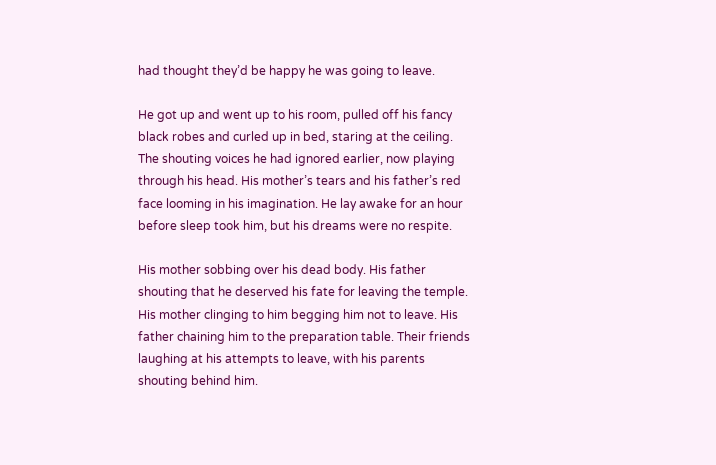had thought they’d be happy he was going to leave.

He got up and went up to his room, pulled off his fancy black robes and curled up in bed, staring at the ceiling. The shouting voices he had ignored earlier, now playing through his head. His mother’s tears and his father’s red face looming in his imagination. He lay awake for an hour before sleep took him, but his dreams were no respite.

His mother sobbing over his dead body. His father shouting that he deserved his fate for leaving the temple. His mother clinging to him begging him not to leave. His father chaining him to the preparation table. Their friends laughing at his attempts to leave, with his parents shouting behind him.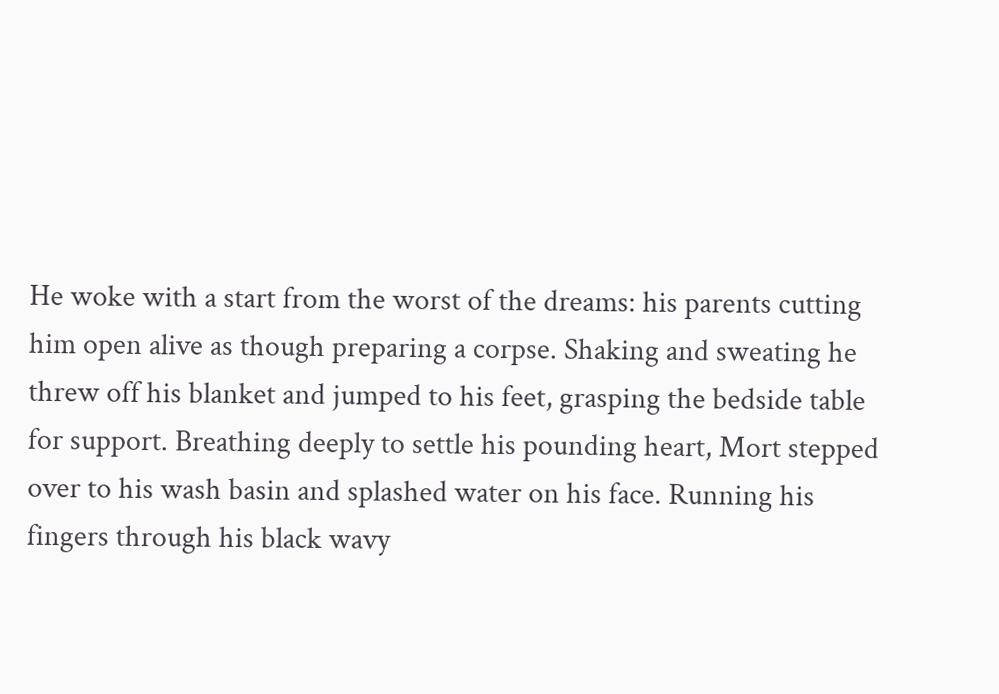He woke with a start from the worst of the dreams: his parents cutting him open alive as though preparing a corpse. Shaking and sweating he threw off his blanket and jumped to his feet, grasping the bedside table for support. Breathing deeply to settle his pounding heart, Mort stepped over to his wash basin and splashed water on his face. Running his fingers through his black wavy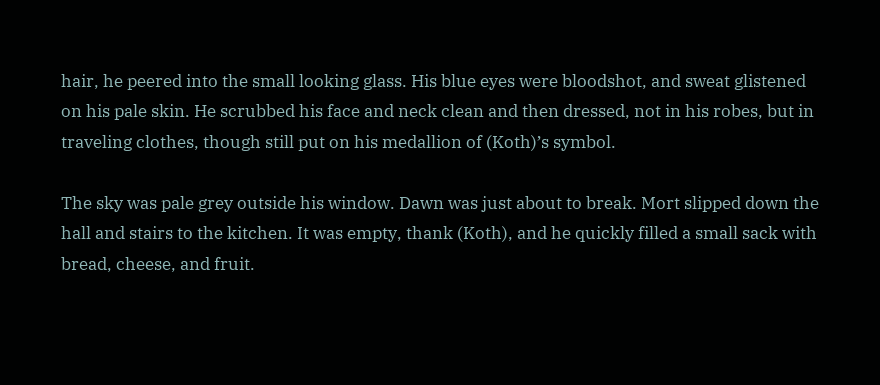hair, he peered into the small looking glass. His blue eyes were bloodshot, and sweat glistened on his pale skin. He scrubbed his face and neck clean and then dressed, not in his robes, but in traveling clothes, though still put on his medallion of (Koth)’s symbol.

The sky was pale grey outside his window. Dawn was just about to break. Mort slipped down the hall and stairs to the kitchen. It was empty, thank (Koth), and he quickly filled a small sack with bread, cheese, and fruit.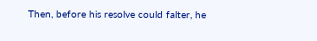Then, before his resolve could falter, he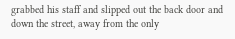grabbed his staff and slipped out the back door and down the street, away from the only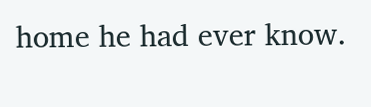home he had ever know.